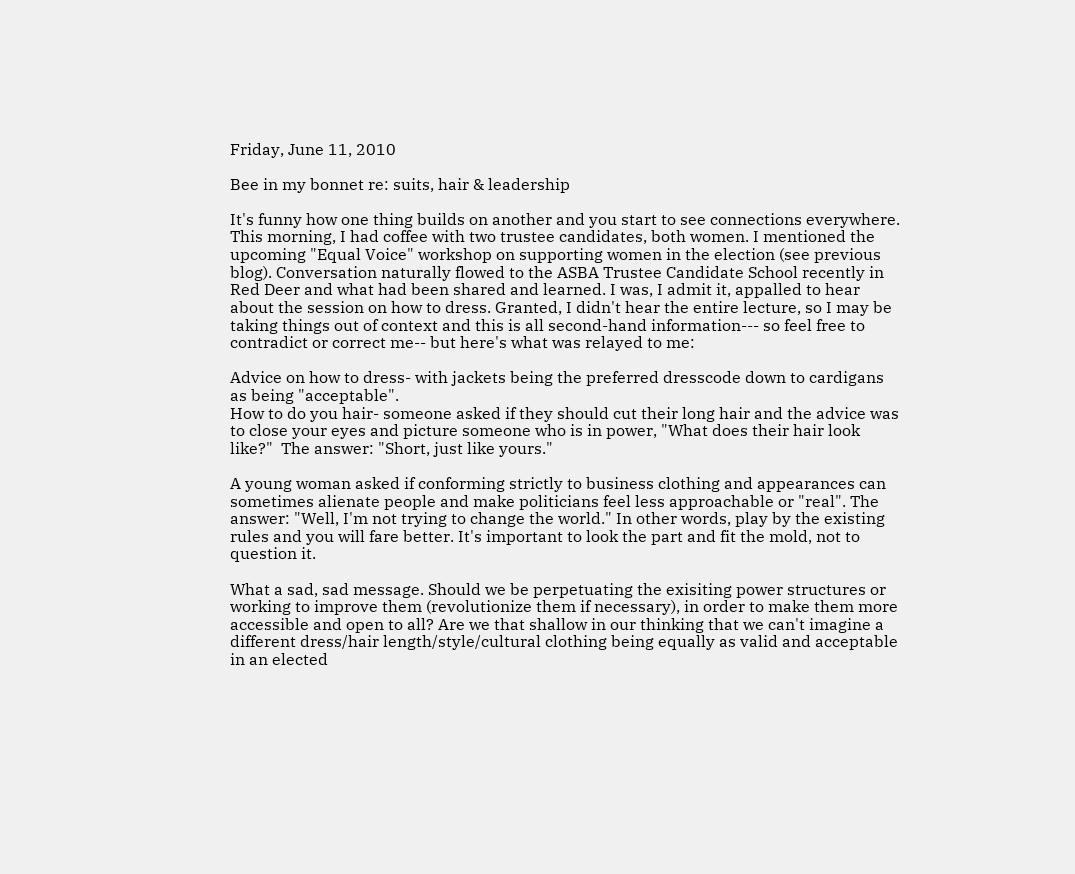Friday, June 11, 2010

Bee in my bonnet re: suits, hair & leadership

It's funny how one thing builds on another and you start to see connections everywhere. This morning, I had coffee with two trustee candidates, both women. I mentioned the upcoming "Equal Voice" workshop on supporting women in the election (see previous blog). Conversation naturally flowed to the ASBA Trustee Candidate School recently in Red Deer and what had been shared and learned. I was, I admit it, appalled to hear about the session on how to dress. Granted, I didn't hear the entire lecture, so I may be taking things out of context and this is all second-hand information--- so feel free to contradict or correct me-- but here's what was relayed to me:

Advice on how to dress- with jackets being the preferred dresscode down to cardigans as being "acceptable".
How to do you hair- someone asked if they should cut their long hair and the advice was to close your eyes and picture someone who is in power, "What does their hair look like?"  The answer: "Short, just like yours."

A young woman asked if conforming strictly to business clothing and appearances can sometimes alienate people and make politicians feel less approachable or "real". The answer: "Well, I'm not trying to change the world." In other words, play by the existing rules and you will fare better. It's important to look the part and fit the mold, not to question it.

What a sad, sad message. Should we be perpetuating the exisiting power structures or working to improve them (revolutionize them if necessary), in order to make them more accessible and open to all? Are we that shallow in our thinking that we can't imagine a different dress/hair length/style/cultural clothing being equally as valid and acceptable in an elected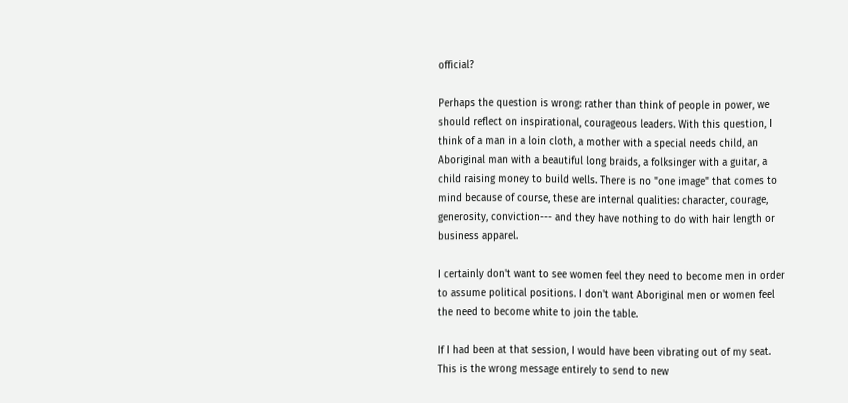official?

Perhaps the question is wrong: rather than think of people in power, we should reflect on inspirational, courageous leaders. With this question, I think of a man in a loin cloth, a mother with a special needs child, an Aboriginal man with a beautiful long braids, a folksinger with a guitar, a child raising money to build wells. There is no "one image" that comes to mind because of course, these are internal qualities: character, courage, generosity, conviction--- and they have nothing to do with hair length or business apparel.

I certainly don't want to see women feel they need to become men in order to assume political positions. I don't want Aboriginal men or women feel the need to become white to join the table.

If I had been at that session, I would have been vibrating out of my seat. This is the wrong message entirely to send to new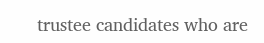trustee candidates who are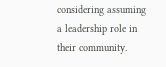considering assuming a leadership role in their community.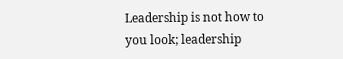Leadership is not how to you look; leadership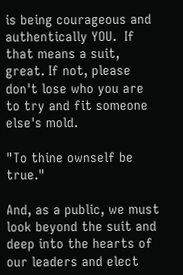is being courageous and authentically YOU.  If that means a suit, great. If not, please don't lose who you are to try and fit someone else's mold.

"To thine ownself be true."

And, as a public, we must look beyond the suit and deep into the hearts of our leaders and elect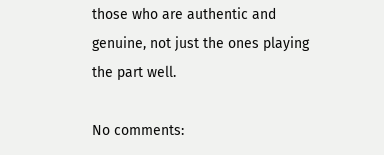those who are authentic and genuine, not just the ones playing the part well.

No comments: